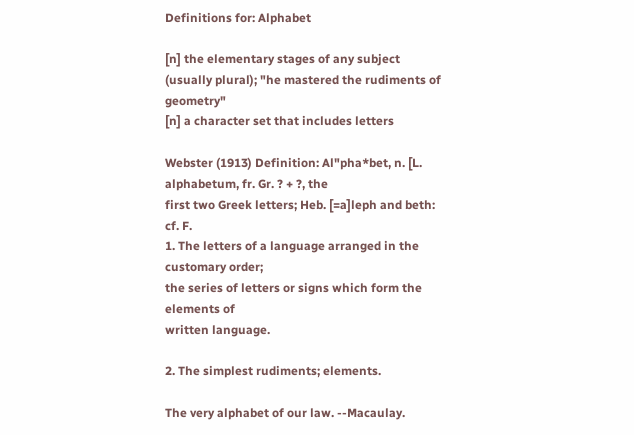Definitions for: Alphabet

[n] the elementary stages of any subject (usually plural); "he mastered the rudiments of geometry"
[n] a character set that includes letters

Webster (1913) Definition: Al"pha*bet, n. [L. alphabetum, fr. Gr. ? + ?, the
first two Greek letters; Heb. [=a]leph and beth: cf. F.
1. The letters of a language arranged in the customary order;
the series of letters or signs which form the elements of
written language.

2. The simplest rudiments; elements.

The very alphabet of our law. --Macaulay.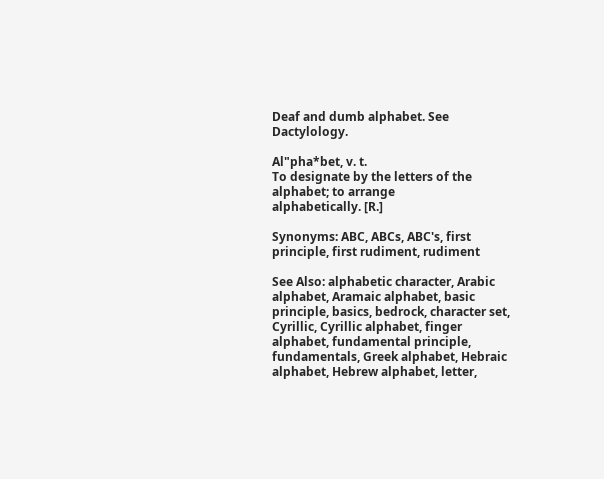Deaf and dumb alphabet. See Dactylology.

Al"pha*bet, v. t.
To designate by the letters of the alphabet; to arrange
alphabetically. [R.]

Synonyms: ABC, ABCs, ABC's, first principle, first rudiment, rudiment

See Also: alphabetic character, Arabic alphabet, Aramaic alphabet, basic principle, basics, bedrock, character set, Cyrillic, Cyrillic alphabet, finger alphabet, fundamental principle, fundamentals, Greek alphabet, Hebraic alphabet, Hebrew alphabet, letter,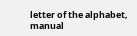letter of the alphabet, manual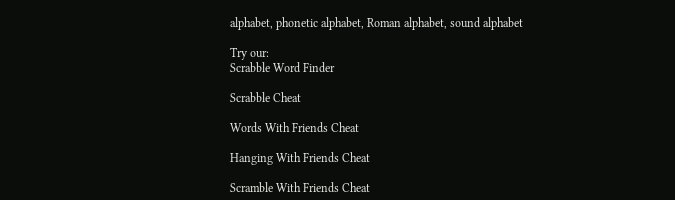alphabet, phonetic alphabet, Roman alphabet, sound alphabet

Try our:
Scrabble Word Finder

Scrabble Cheat

Words With Friends Cheat

Hanging With Friends Cheat

Scramble With Friends Cheat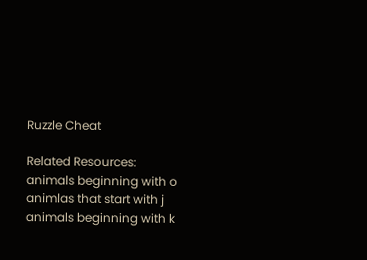Ruzzle Cheat

Related Resources:
animals beginning with o
animlas that start with j
animals beginning with k